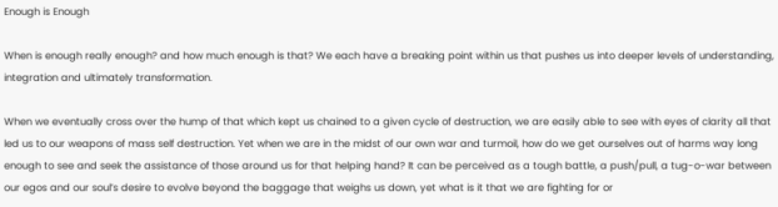Enough is Enough

When is enough really enough? and how much enough is that? We each have a breaking point within us that pushes us into deeper levels of understanding, integration and ultimately transformation.

When we eventually cross over the hump of that which kept us chained to a given cycle of destruction, we are easily able to see with eyes of clarity all that led us to our weapons of mass self destruction. Yet when we are in the midst of our own war and turmoil, how do we get ourselves out of harms way long enough to see and seek the assistance of those around us for that helping hand? It can be perceived as a tough battle, a push/pull, a tug-o-war between our egos and our soul’s desire to evolve beyond the baggage that weighs us down, yet what is it that we are fighting for or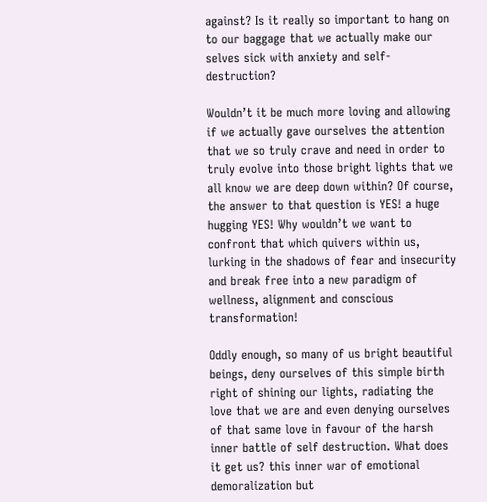against? Is it really so important to hang on to our baggage that we actually make our selves sick with anxiety and self-destruction?

Wouldn’t it be much more loving and allowing if we actually gave ourselves the attention that we so truly crave and need in order to truly evolve into those bright lights that we all know we are deep down within? Of course, the answer to that question is YES! a huge hugging YES! Why wouldn’t we want to confront that which quivers within us, lurking in the shadows of fear and insecurity and break free into a new paradigm of wellness, alignment and conscious transformation!

Oddly enough, so many of us bright beautiful beings, deny ourselves of this simple birth right of shining our lights, radiating the love that we are and even denying ourselves of that same love in favour of the harsh inner battle of self destruction. What does it get us? this inner war of emotional demoralization but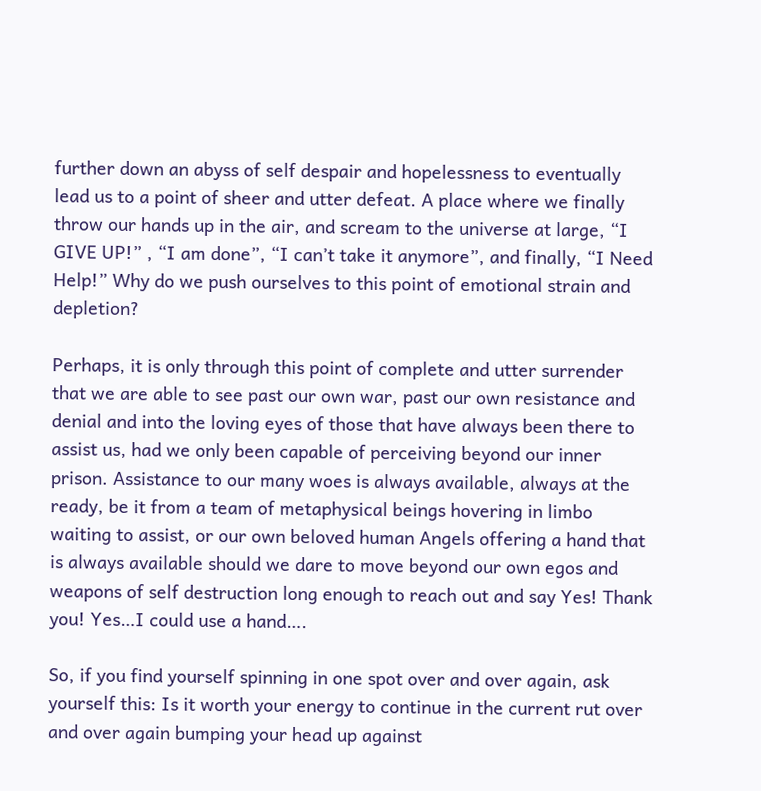further down an abyss of self despair and hopelessness to eventually lead us to a point of sheer and utter defeat. A place where we finally throw our hands up in the air, and scream to the universe at large, “I GIVE UP!” , “I am done”, “I can’t take it anymore”, and finally, “I Need Help!” Why do we push ourselves to this point of emotional strain and depletion?

Perhaps, it is only through this point of complete and utter surrender that we are able to see past our own war, past our own resistance and denial and into the loving eyes of those that have always been there to assist us, had we only been capable of perceiving beyond our inner prison. Assistance to our many woes is always available, always at the ready, be it from a team of metaphysical beings hovering in limbo waiting to assist, or our own beloved human Angels offering a hand that is always available should we dare to move beyond our own egos and weapons of self destruction long enough to reach out and say Yes! Thank you! Yes…I could use a hand….

So, if you find yourself spinning in one spot over and over again, ask yourself this: Is it worth your energy to continue in the current rut over and over again bumping your head up against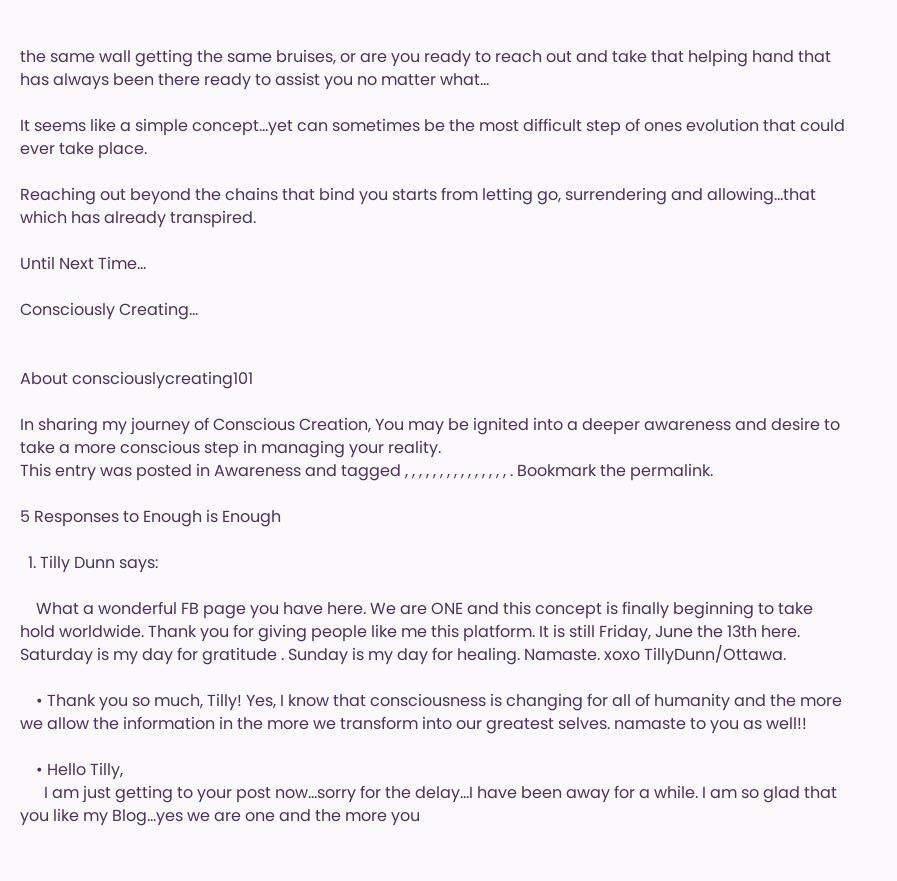the same wall getting the same bruises, or are you ready to reach out and take that helping hand that has always been there ready to assist you no matter what…

It seems like a simple concept…yet can sometimes be the most difficult step of ones evolution that could ever take place.

Reaching out beyond the chains that bind you starts from letting go, surrendering and allowing…that which has already transpired.

Until Next Time…

Consciously Creating…


About consciouslycreating101

In sharing my journey of Conscious Creation, You may be ignited into a deeper awareness and desire to take a more conscious step in managing your reality.
This entry was posted in Awareness and tagged , , , , , , , , , , , , , , , . Bookmark the permalink.

5 Responses to Enough is Enough

  1. Tilly Dunn says:

    What a wonderful FB page you have here. We are ONE and this concept is finally beginning to take hold worldwide. Thank you for giving people like me this platform. It is still Friday, June the 13th here. Saturday is my day for gratitude . Sunday is my day for healing. Namaste. xoxo TillyDunn/Ottawa.

    • Thank you so much, Tilly! Yes, I know that consciousness is changing for all of humanity and the more we allow the information in the more we transform into our greatest selves. namaste to you as well!!

    • Hello Tilly,
      I am just getting to your post now…sorry for the delay…I have been away for a while. I am so glad that you like my Blog…yes we are one and the more you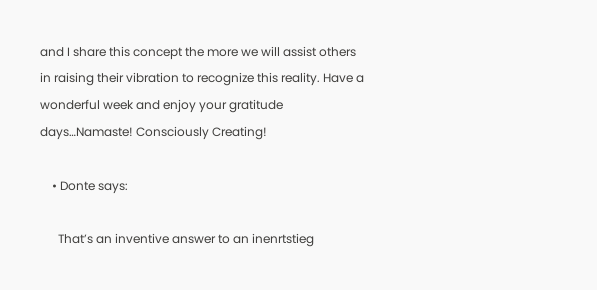and I share this concept the more we will assist others in raising their vibration to recognize this reality. Have a wonderful week and enjoy your gratitude days…Namaste! Consciously Creating!

    • Donte says:

      That’s an inventive answer to an inenrtstieg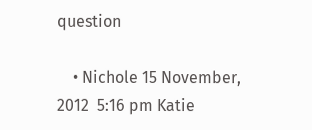question

    • Nichole 15 November, 2012  5:16 pm Katie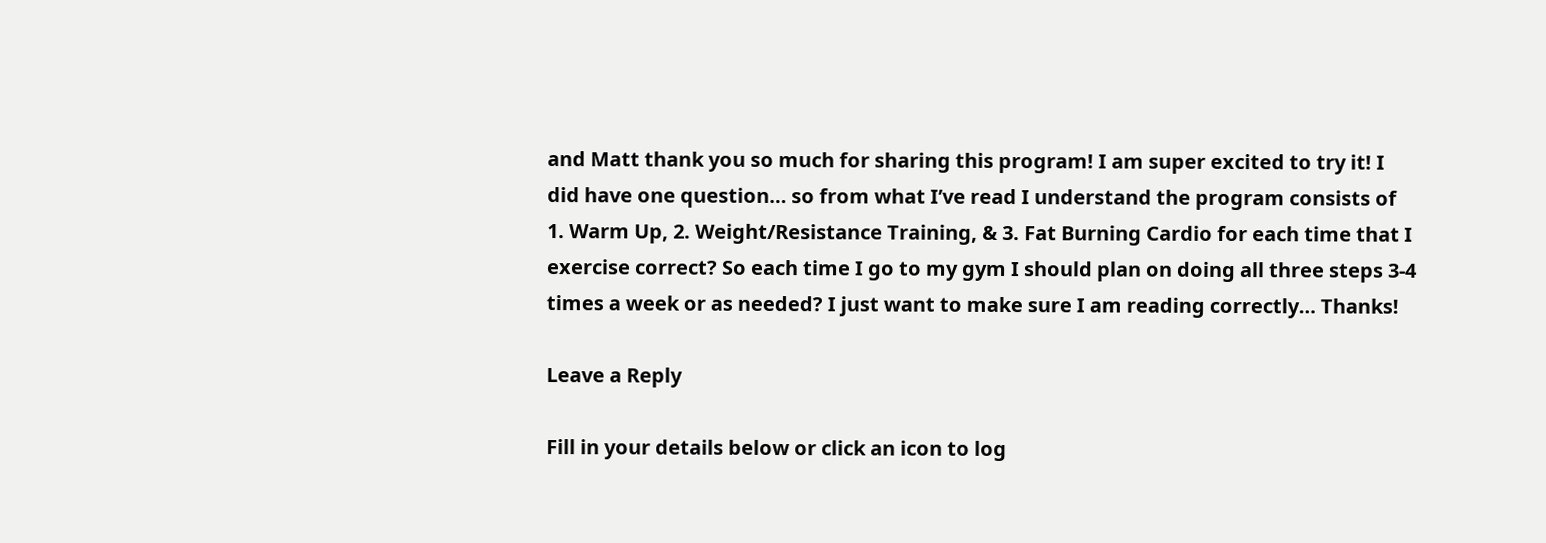and Matt thank you so much for sharing this program! I am super excited to try it! I did have one question… so from what I’ve read I understand the program consists of 1. Warm Up, 2. Weight/Resistance Training, & 3. Fat Burning Cardio for each time that I exercise correct? So each time I go to my gym I should plan on doing all three steps 3-4 times a week or as needed? I just want to make sure I am reading correctly… Thanks!

Leave a Reply

Fill in your details below or click an icon to log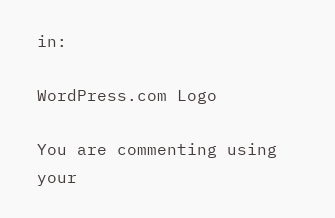in:

WordPress.com Logo

You are commenting using your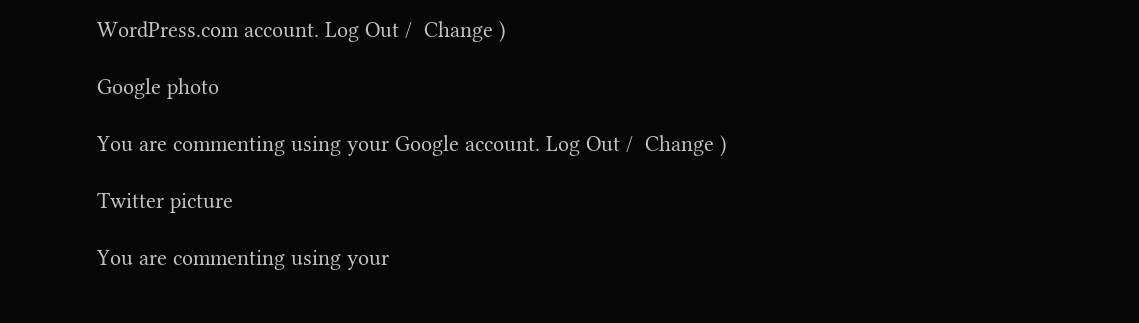WordPress.com account. Log Out /  Change )

Google photo

You are commenting using your Google account. Log Out /  Change )

Twitter picture

You are commenting using your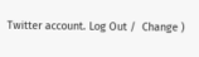Twitter account. Log Out /  Change )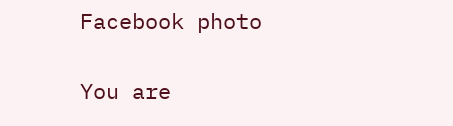Facebook photo

You are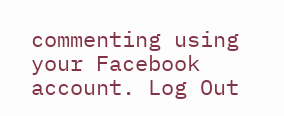commenting using your Facebook account. Log Out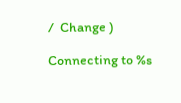/  Change )

Connecting to %s